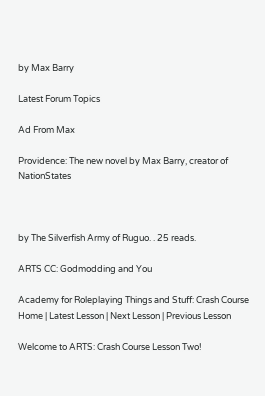by Max Barry

Latest Forum Topics

Ad From Max

Providence: The new novel by Max Barry, creator of NationStates



by The Silverfish Army of Ruguo. . 25 reads.

ARTS CC: Godmodding and You

Academy for Roleplaying Things and Stuff: Crash Course
Home | Latest Lesson | Next Lesson | Previous Lesson

Welcome to ARTS: Crash Course Lesson Two!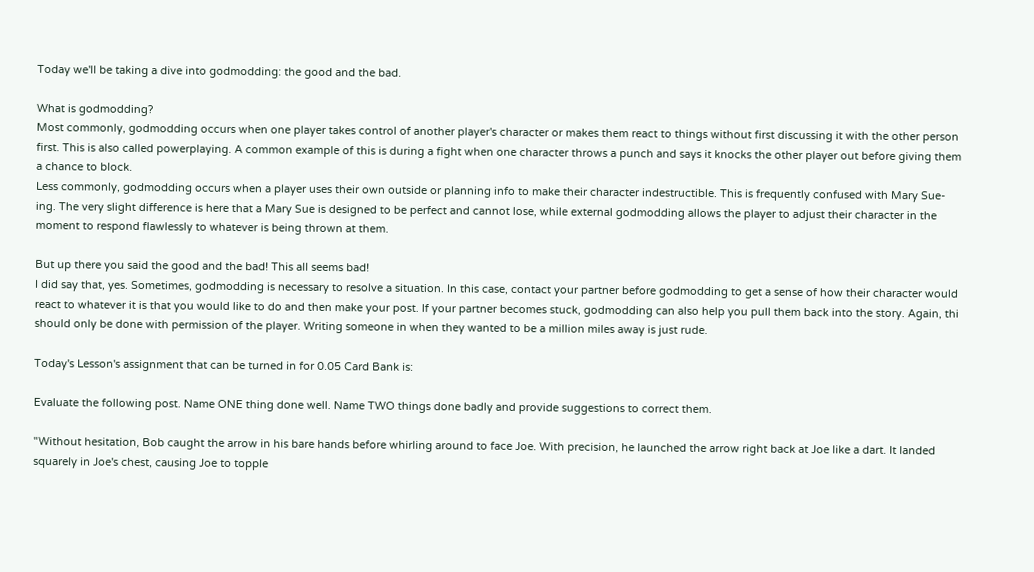Today we'll be taking a dive into godmodding: the good and the bad.

What is godmodding?
Most commonly, godmodding occurs when one player takes control of another player's character or makes them react to things without first discussing it with the other person first. This is also called powerplaying. A common example of this is during a fight when one character throws a punch and says it knocks the other player out before giving them a chance to block.
Less commonly, godmodding occurs when a player uses their own outside or planning info to make their character indestructible. This is frequently confused with Mary Sue-ing. The very slight difference is here that a Mary Sue is designed to be perfect and cannot lose, while external godmodding allows the player to adjust their character in the moment to respond flawlessly to whatever is being thrown at them.

But up there you said the good and the bad! This all seems bad!
I did say that, yes. Sometimes, godmodding is necessary to resolve a situation. In this case, contact your partner before godmodding to get a sense of how their character would react to whatever it is that you would like to do and then make your post. If your partner becomes stuck, godmodding can also help you pull them back into the story. Again, thi should only be done with permission of the player. Writing someone in when they wanted to be a million miles away is just rude.

Today's Lesson's assignment that can be turned in for 0.05 Card Bank is:

Evaluate the following post. Name ONE thing done well. Name TWO things done badly and provide suggestions to correct them.

"Without hesitation, Bob caught the arrow in his bare hands before whirling around to face Joe. With precision, he launched the arrow right back at Joe like a dart. It landed squarely in Joe's chest, causing Joe to topple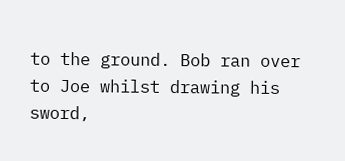to the ground. Bob ran over to Joe whilst drawing his sword,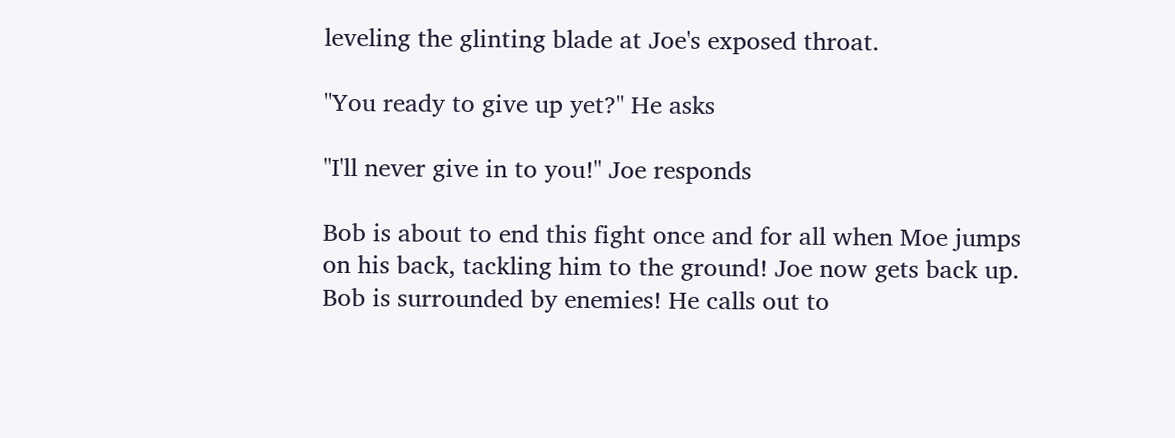leveling the glinting blade at Joe's exposed throat.

"You ready to give up yet?" He asks

"I'll never give in to you!" Joe responds

Bob is about to end this fight once and for all when Moe jumps on his back, tackling him to the ground! Joe now gets back up. Bob is surrounded by enemies! He calls out to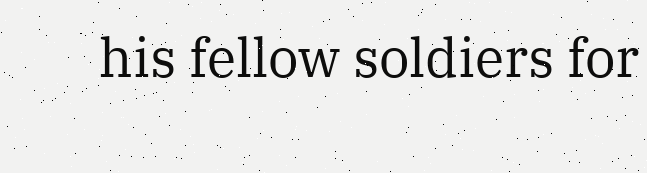his fellow soldiers for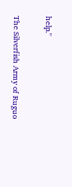help."

The Silverfish Army of Ruguo